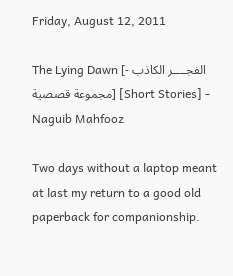Friday, August 12, 2011

The Lying Dawn [الفجــــر الكاذب - مجموعة قصصية] [Short Stories] - Naguib Mahfooz

Two days without a laptop meant at last my return to a good old paperback for companionship.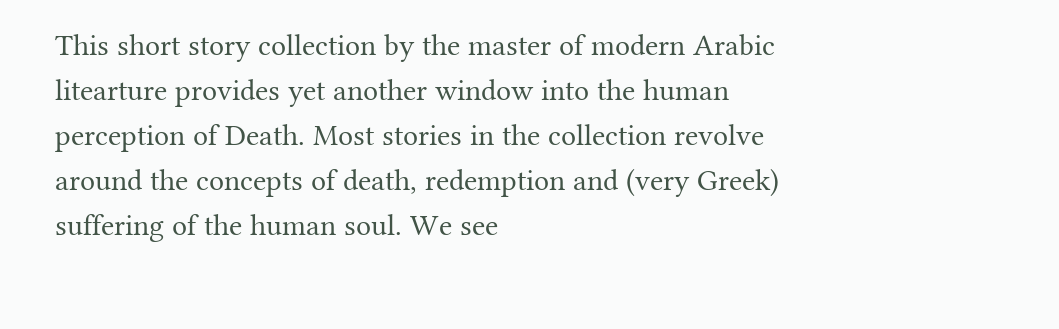This short story collection by the master of modern Arabic litearture provides yet another window into the human perception of Death. Most stories in the collection revolve around the concepts of death, redemption and (very Greek) suffering of the human soul. We see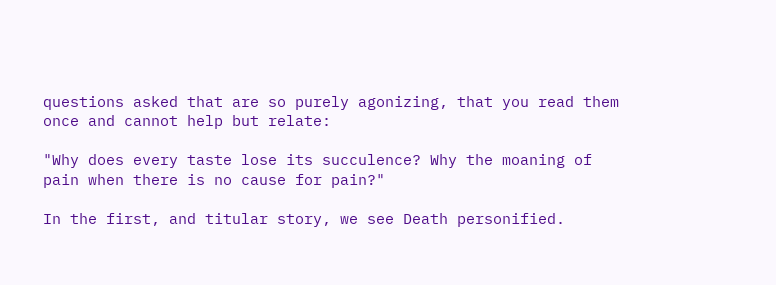questions asked that are so purely agonizing, that you read them once and cannot help but relate:

"Why does every taste lose its succulence? Why the moaning of pain when there is no cause for pain?"

In the first, and titular story, we see Death personified.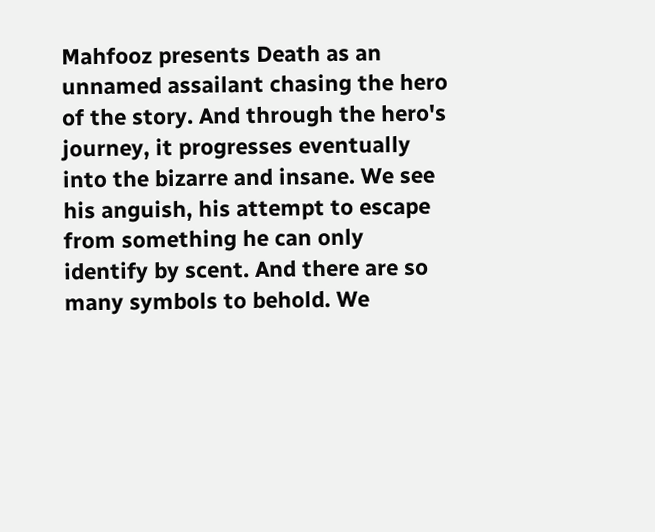Mahfooz presents Death as an unnamed assailant chasing the hero of the story. And through the hero's journey, it progresses eventually into the bizarre and insane. We see his anguish, his attempt to escape from something he can only identify by scent. And there are so many symbols to behold. We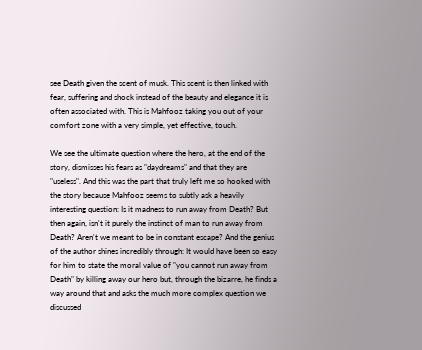see Death given the scent of musk. This scent is then linked with fear, suffering and shock instead of the beauty and elegance it is often associated with. This is Mahfooz taking you out of your comfort zone with a very simple, yet effective, touch.

We see the ultimate question where the hero, at the end of the story, dismisses his fears as "daydreams" and that they are "useless". And this was the part that truly left me so hooked with the story because Mahfooz seems to subtly ask a heavily interesting question: Is it madness to run away from Death? But then again, isn't it purely the instinct of man to run away from Death? Aren't we meant to be in constant escape? And the genius of the author shines incredibly through: It would have been so easy for him to state the moral value of "you cannot run away from Death" by killing away our hero but, through the bizarre, he finds a way around that and asks the much more complex question we discussed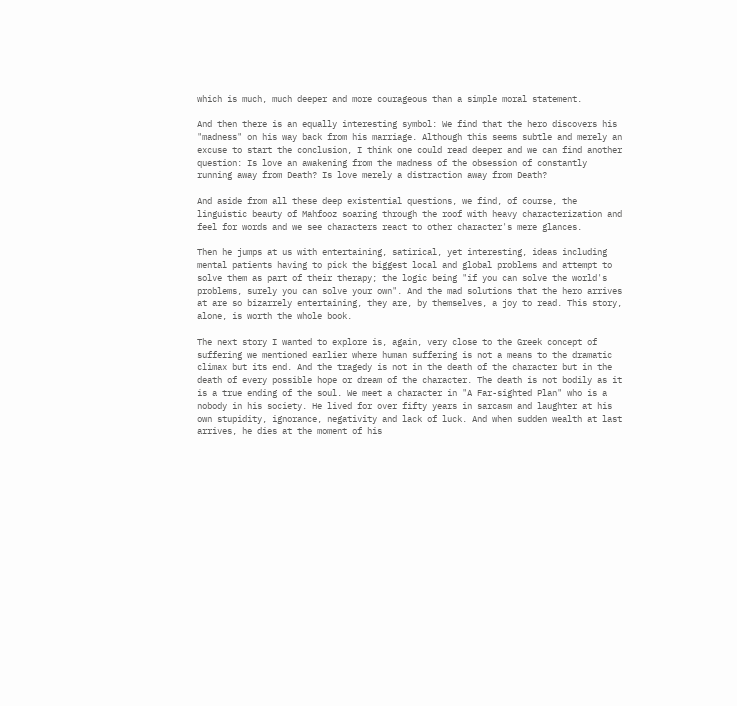which is much, much deeper and more courageous than a simple moral statement.

And then there is an equally interesting symbol: We find that the hero discovers his "madness" on his way back from his marriage. Although this seems subtle and merely an excuse to start the conclusion, I think one could read deeper and we can find another question: Is love an awakening from the madness of the obsession of constantly running away from Death? Is love merely a distraction away from Death?

And aside from all these deep existential questions, we find, of course, the linguistic beauty of Mahfooz soaring through the roof with heavy characterization and feel for words and we see characters react to other character's mere glances.

Then he jumps at us with entertaining, satirical, yet interesting, ideas including mental patients having to pick the biggest local and global problems and attempt to solve them as part of their therapy; the logic being "if you can solve the world's problems, surely you can solve your own". And the mad solutions that the hero arrives at are so bizarrely entertaining, they are, by themselves, a joy to read. This story, alone, is worth the whole book.

The next story I wanted to explore is, again, very close to the Greek concept of suffering we mentioned earlier where human suffering is not a means to the dramatic climax but its end. And the tragedy is not in the death of the character but in the death of every possible hope or dream of the character. The death is not bodily as it is a true ending of the soul. We meet a character in "A Far-sighted Plan" who is a nobody in his society. He lived for over fifty years in sarcasm and laughter at his own stupidity, ignorance, negativity and lack of luck. And when sudden wealth at last arrives, he dies at the moment of his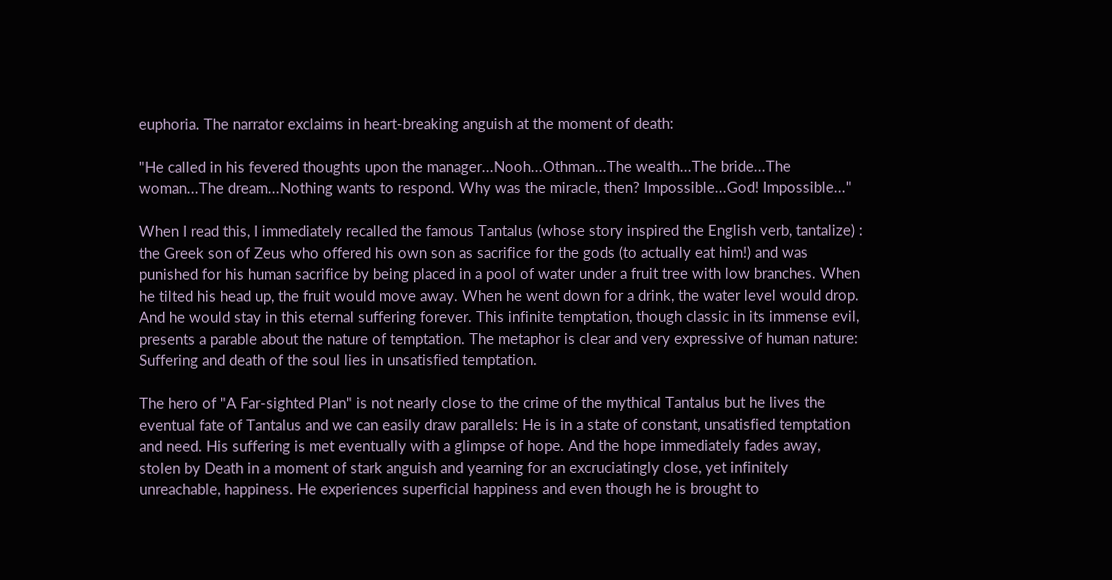euphoria. The narrator exclaims in heart-breaking anguish at the moment of death:

"He called in his fevered thoughts upon the manager...Nooh...Othman...The wealth...The bride...The woman...The dream...Nothing wants to respond. Why was the miracle, then? Impossible...God! Impossible..."

When I read this, I immediately recalled the famous Tantalus (whose story inspired the English verb, tantalize) : the Greek son of Zeus who offered his own son as sacrifice for the gods (to actually eat him!) and was punished for his human sacrifice by being placed in a pool of water under a fruit tree with low branches. When he tilted his head up, the fruit would move away. When he went down for a drink, the water level would drop. And he would stay in this eternal suffering forever. This infinite temptation, though classic in its immense evil, presents a parable about the nature of temptation. The metaphor is clear and very expressive of human nature: Suffering and death of the soul lies in unsatisfied temptation.

The hero of "A Far-sighted Plan" is not nearly close to the crime of the mythical Tantalus but he lives the eventual fate of Tantalus and we can easily draw parallels: He is in a state of constant, unsatisfied temptation and need. His suffering is met eventually with a glimpse of hope. And the hope immediately fades away, stolen by Death in a moment of stark anguish and yearning for an excruciatingly close, yet infinitely unreachable, happiness. He experiences superficial happiness and even though he is brought to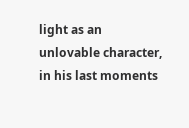light as an unlovable character, in his last moments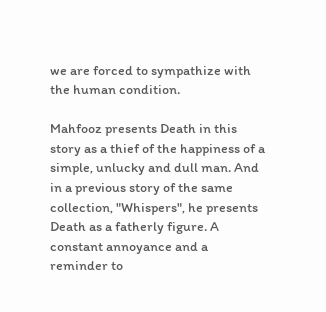we are forced to sympathize with the human condition.

Mahfooz presents Death in this story as a thief of the happiness of a simple, unlucky and dull man. And in a previous story of the same collection, "Whispers", he presents Death as a fatherly figure. A constant annoyance and a reminder to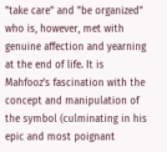"take care" and "be organized" who is, however, met with genuine affection and yearning at the end of life. It is Mahfooz's fascination with the concept and manipulation of the symbol (culminating in his epic and most poignant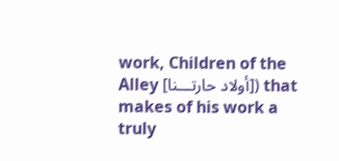work, Children of the Alley [أولاد حارتـــنا]) that makes of his work a truly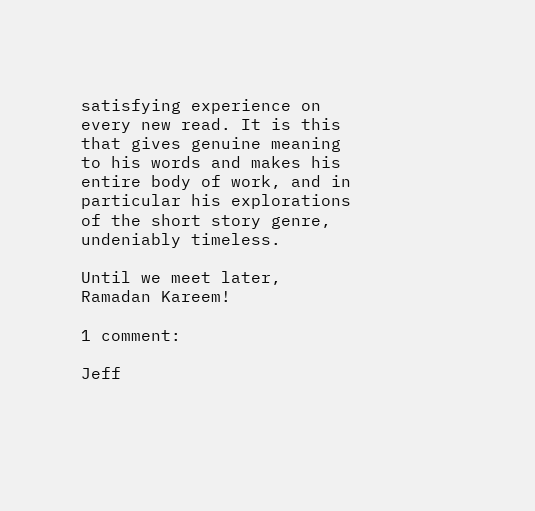satisfying experience on every new read. It is this that gives genuine meaning to his words and makes his entire body of work, and in particular his explorations of the short story genre, undeniably timeless.

Until we meet later,
Ramadan Kareem!

1 comment:

Jeff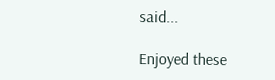said...

Enjoyed these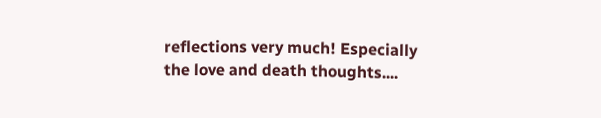reflections very much! Especially the love and death thoughts....